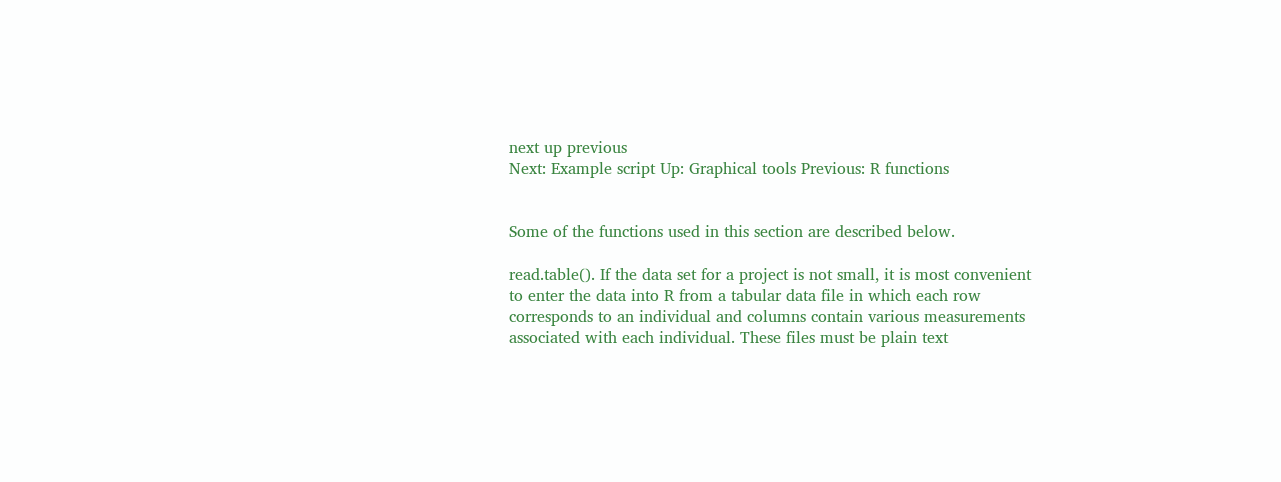next up previous
Next: Example script Up: Graphical tools Previous: R functions


Some of the functions used in this section are described below.

read.table(). If the data set for a project is not small, it is most convenient to enter the data into R from a tabular data file in which each row corresponds to an individual and columns contain various measurements associated with each individual. These files must be plain text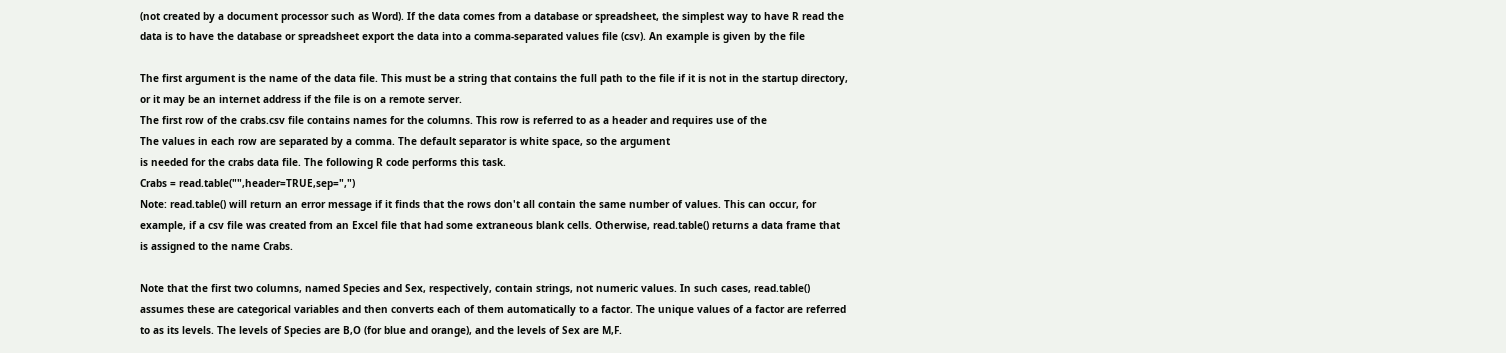(not created by a document processor such as Word). If the data comes from a database or spreadsheet, the simplest way to have R read the data is to have the database or spreadsheet export the data into a comma-separated values file (csv). An example is given by the file

The first argument is the name of the data file. This must be a string that contains the full path to the file if it is not in the startup directory, or it may be an internet address if the file is on a remote server.
The first row of the crabs.csv file contains names for the columns. This row is referred to as a header and requires use of the
The values in each row are separated by a comma. The default separator is white space, so the argument
is needed for the crabs data file. The following R code performs this task.
Crabs = read.table("",header=TRUE,sep=",")
Note: read.table() will return an error message if it finds that the rows don't all contain the same number of values. This can occur, for example, if a csv file was created from an Excel file that had some extraneous blank cells. Otherwise, read.table() returns a data frame that is assigned to the name Crabs.

Note that the first two columns, named Species and Sex, respectively, contain strings, not numeric values. In such cases, read.table() assumes these are categorical variables and then converts each of them automatically to a factor. The unique values of a factor are referred to as its levels. The levels of Species are B,O (for blue and orange), and the levels of Sex are M,F.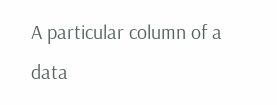A particular column of a data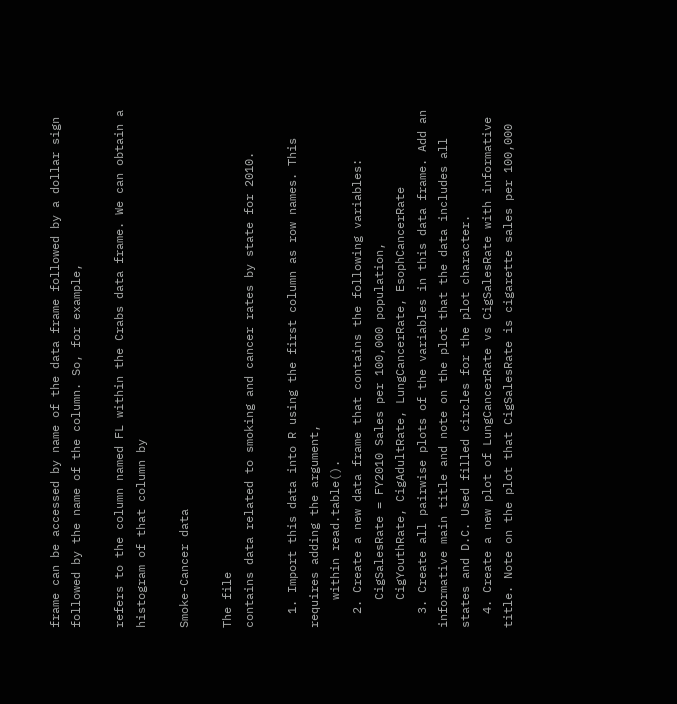frame can be accessed by name of the data frame followed by a dollar sign followed by the name of the column. So, for example,

refers to the column named FL within the Crabs data frame. We can obtain a histogram of that column by

Smoke-Cancer data

The file
contains data related to smoking and cancer rates by state for 2010.

  1. Import this data into R using the first column as row names. This requires adding the argument,
    within read.table().
  2. Create a new data frame that contains the following variables:
    CigSalesRate = FY2010 Sales per 100,000 population,
    CigYouthRate, CigAdultRate, LungCancerRate, EsophCancerRate
  3. Create all pairwise plots of the variables in this data frame. Add an informative main title and note on the plot that the data includes all states and D.C. Used filled circles for the plot character.
  4. Create a new plot of LungCancerRate vs CigSalesRate with informative title. Note on the plot that CigSalesRate is cigarette sales per 100,000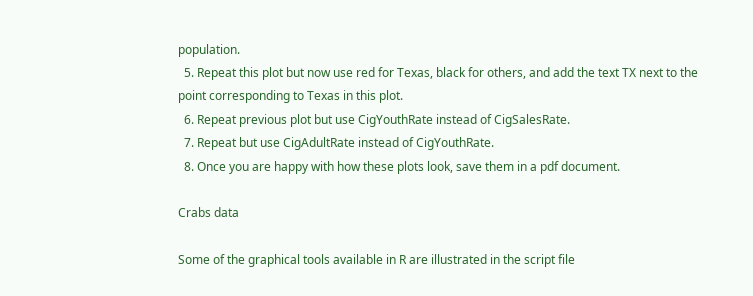population.
  5. Repeat this plot but now use red for Texas, black for others, and add the text TX next to the point corresponding to Texas in this plot.
  6. Repeat previous plot but use CigYouthRate instead of CigSalesRate.
  7. Repeat but use CigAdultRate instead of CigYouthRate.
  8. Once you are happy with how these plots look, save them in a pdf document.

Crabs data

Some of the graphical tools available in R are illustrated in the script file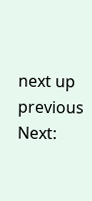next up previous
Next: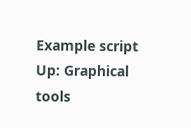Example script Up: Graphical tools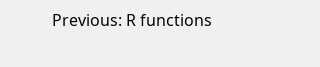Previous: R functions